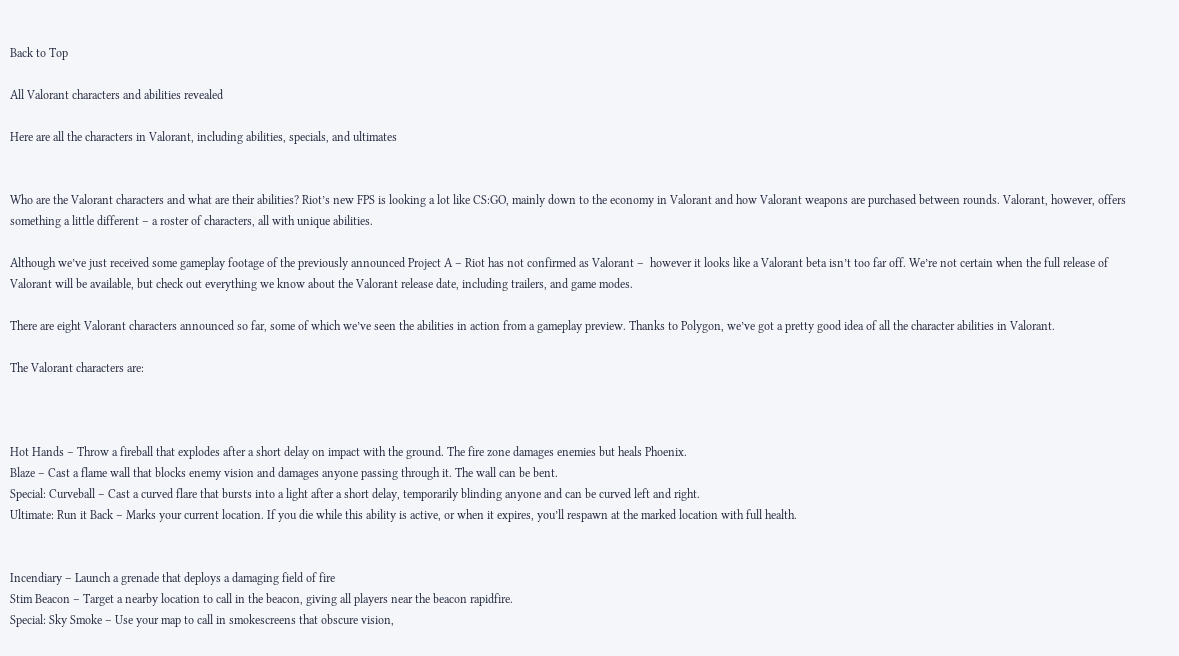Back to Top

All Valorant characters and abilities revealed

Here are all the characters in Valorant, including abilities, specials, and ultimates


Who are the Valorant characters and what are their abilities? Riot’s new FPS is looking a lot like CS:GO, mainly down to the economy in Valorant and how Valorant weapons are purchased between rounds. Valorant, however, offers something a little different – a roster of characters, all with unique abilities.

Although we’ve just received some gameplay footage of the previously announced Project A – Riot has not confirmed as Valorant –  however it looks like a Valorant beta isn’t too far off. We’re not certain when the full release of Valorant will be available, but check out everything we know about the Valorant release date, including trailers, and game modes.

There are eight Valorant characters announced so far, some of which we’ve seen the abilities in action from a gameplay preview. Thanks to Polygon, we’ve got a pretty good idea of all the character abilities in Valorant.

The Valorant characters are:



Hot Hands – Throw a fireball that explodes after a short delay on impact with the ground. The fire zone damages enemies but heals Phoenix.
Blaze – Cast a flame wall that blocks enemy vision and damages anyone passing through it. The wall can be bent.
Special: Curveball – Cast a curved flare that bursts into a light after a short delay, temporarily blinding anyone and can be curved left and right.
Ultimate: Run it Back – Marks your current location. If you die while this ability is active, or when it expires, you’ll respawn at the marked location with full health.


Incendiary – Launch a grenade that deploys a damaging field of fire
Stim Beacon – Target a nearby location to call in the beacon, giving all players near the beacon rapidfire.
Special: Sky Smoke – Use your map to call in smokescreens that obscure vision,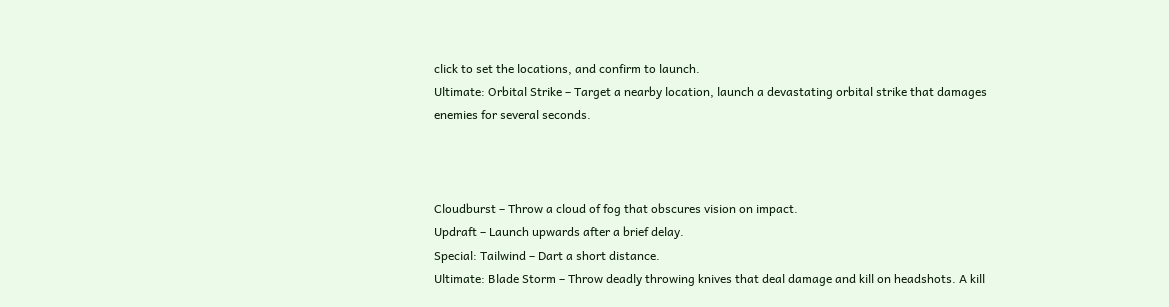click to set the locations, and confirm to launch.
Ultimate: Orbital Strike – Target a nearby location, launch a devastating orbital strike that damages enemies for several seconds.



Cloudburst – Throw a cloud of fog that obscures vision on impact.
Updraft – Launch upwards after a brief delay.
Special: Tailwind – Dart a short distance.
Ultimate: Blade Storm – Throw deadly throwing knives that deal damage and kill on headshots. A kill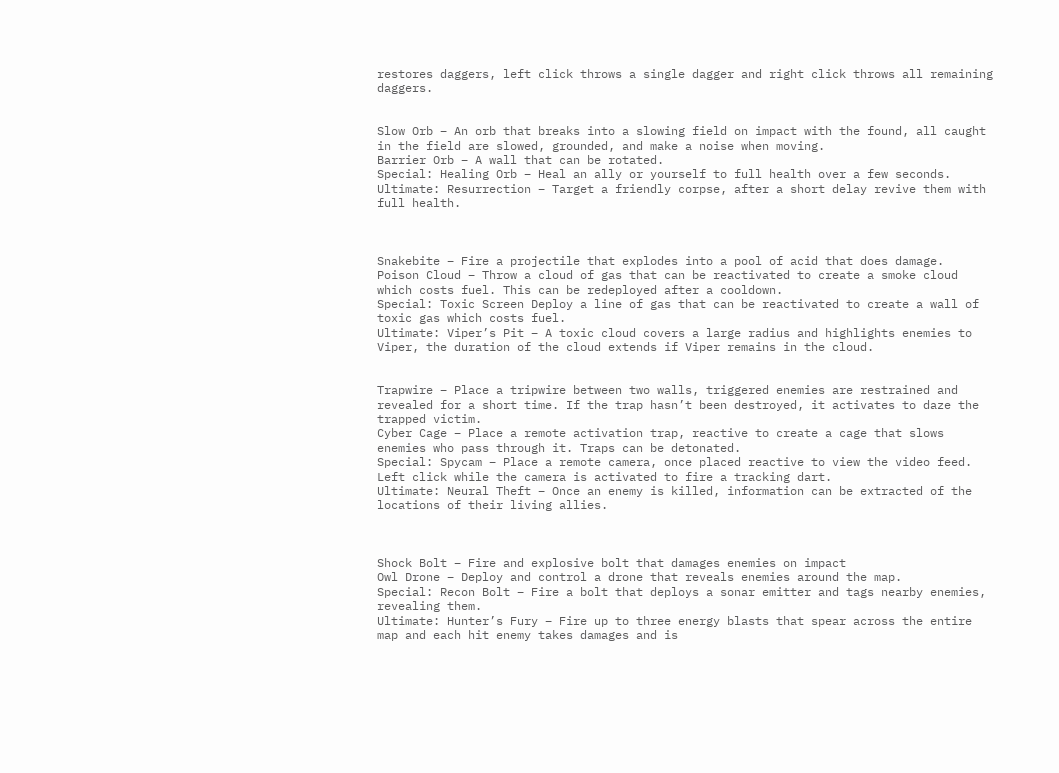restores daggers, left click throws a single dagger and right click throws all remaining daggers.


Slow Orb – An orb that breaks into a slowing field on impact with the found, all caught in the field are slowed, grounded, and make a noise when moving.
Barrier Orb – A wall that can be rotated.
Special: Healing Orb – Heal an ally or yourself to full health over a few seconds.
Ultimate: Resurrection – Target a friendly corpse, after a short delay revive them with full health.



Snakebite – Fire a projectile that explodes into a pool of acid that does damage.
Poison Cloud – Throw a cloud of gas that can be reactivated to create a smoke cloud which costs fuel. This can be redeployed after a cooldown.
Special: Toxic Screen Deploy a line of gas that can be reactivated to create a wall of toxic gas which costs fuel.
Ultimate: Viper’s Pit – A toxic cloud covers a large radius and highlights enemies to Viper, the duration of the cloud extends if Viper remains in the cloud.


Trapwire – Place a tripwire between two walls, triggered enemies are restrained and revealed for a short time. If the trap hasn’t been destroyed, it activates to daze the trapped victim.
Cyber Cage – Place a remote activation trap, reactive to create a cage that slows enemies who pass through it. Traps can be detonated.
Special: Spycam – Place a remote camera, once placed reactive to view the video feed. Left click while the camera is activated to fire a tracking dart.
Ultimate: Neural Theft – Once an enemy is killed, information can be extracted of the locations of their living allies.



Shock Bolt – Fire and explosive bolt that damages enemies on impact
Owl Drone – Deploy and control a drone that reveals enemies around the map.
Special: Recon Bolt – Fire a bolt that deploys a sonar emitter and tags nearby enemies, revealing them.
Ultimate: Hunter’s Fury – Fire up to three energy blasts that spear across the entire map and each hit enemy takes damages and is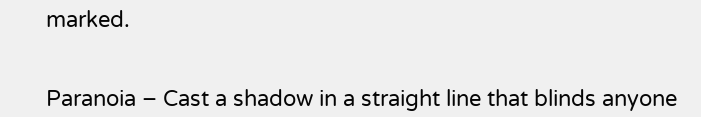marked.


Paranoia – Cast a shadow in a straight line that blinds anyone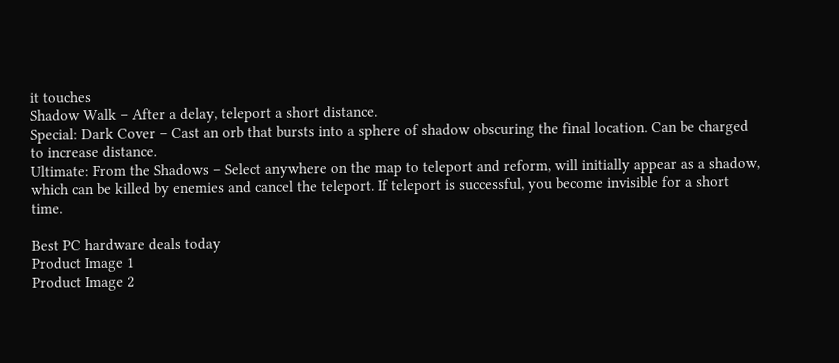it touches
Shadow Walk – After a delay, teleport a short distance.
Special: Dark Cover – Cast an orb that bursts into a sphere of shadow obscuring the final location. Can be charged to increase distance.
Ultimate: From the Shadows – Select anywhere on the map to teleport and reform, will initially appear as a shadow, which can be killed by enemies and cancel the teleport. If teleport is successful, you become invisible for a short time.

Best PC hardware deals today
Product Image 1
Product Image 2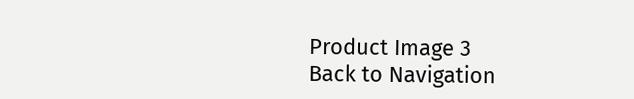Product Image 3
Back to Navigation